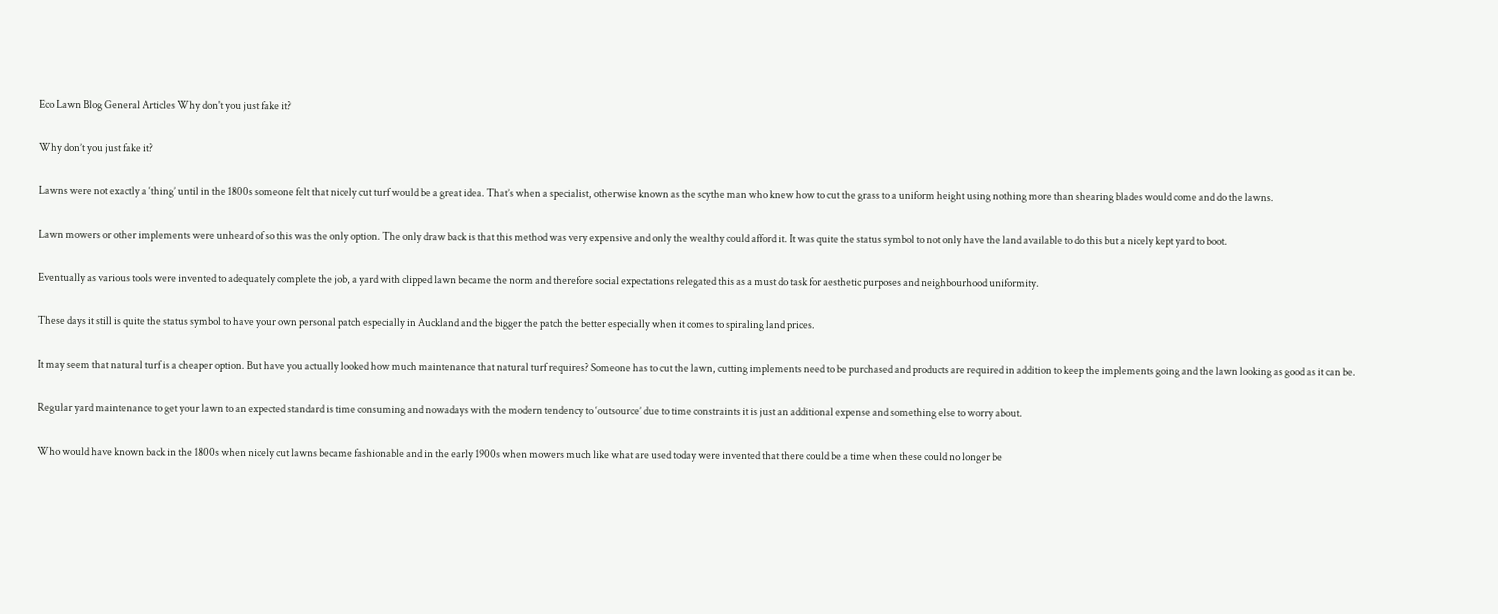Eco Lawn Blog General Articles Why don't you just fake it?

Why don’t you just fake it?

Lawns were not exactly a ‘thing’ until in the 1800s someone felt that nicely cut turf would be a great idea. That’s when a specialist, otherwise known as the scythe man who knew how to cut the grass to a uniform height using nothing more than shearing blades would come and do the lawns.

Lawn mowers or other implements were unheard of so this was the only option. The only draw back is that this method was very expensive and only the wealthy could afford it. It was quite the status symbol to not only have the land available to do this but a nicely kept yard to boot.

Eventually as various tools were invented to adequately complete the job, a yard with clipped lawn became the norm and therefore social expectations relegated this as a must do task for aesthetic purposes and neighbourhood uniformity.

These days it still is quite the status symbol to have your own personal patch especially in Auckland and the bigger the patch the better especially when it comes to spiraling land prices.

It may seem that natural turf is a cheaper option. But have you actually looked how much maintenance that natural turf requires? Someone has to cut the lawn, cutting implements need to be purchased and products are required in addition to keep the implements going and the lawn looking as good as it can be.

Regular yard maintenance to get your lawn to an expected standard is time consuming and nowadays with the modern tendency to ‘outsource’ due to time constraints it is just an additional expense and something else to worry about.

Who would have known back in the 1800s when nicely cut lawns became fashionable and in the early 1900s when mowers much like what are used today were invented that there could be a time when these could no longer be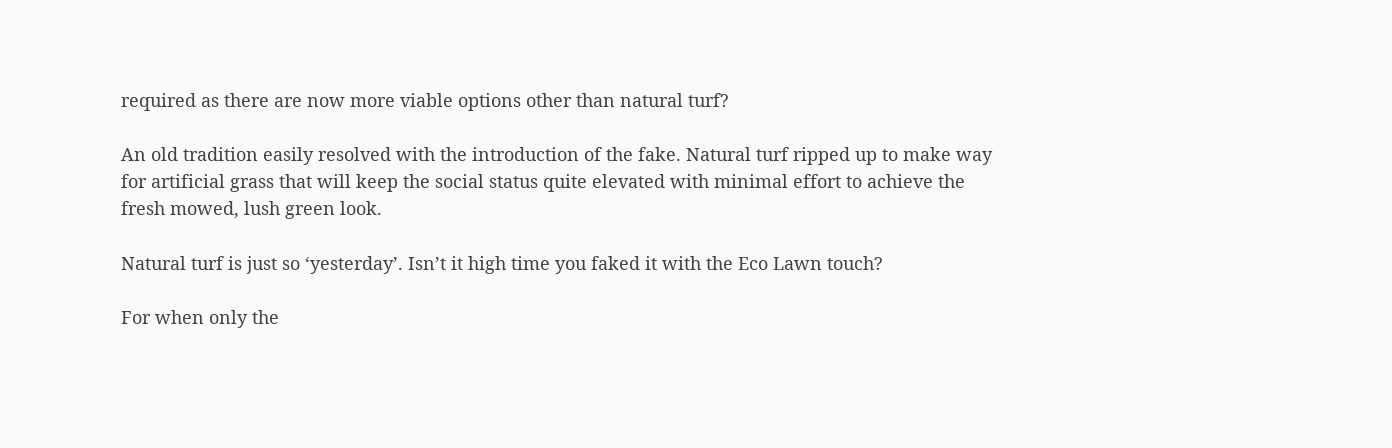required as there are now more viable options other than natural turf?

An old tradition easily resolved with the introduction of the fake. Natural turf ripped up to make way for artificial grass that will keep the social status quite elevated with minimal effort to achieve the fresh mowed, lush green look.

Natural turf is just so ‘yesterday’. Isn’t it high time you faked it with the Eco Lawn touch?

For when only the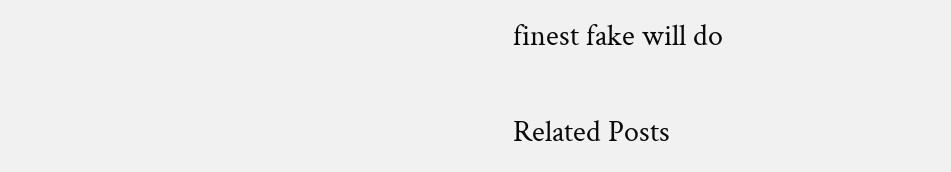finest fake will do

Related Posts